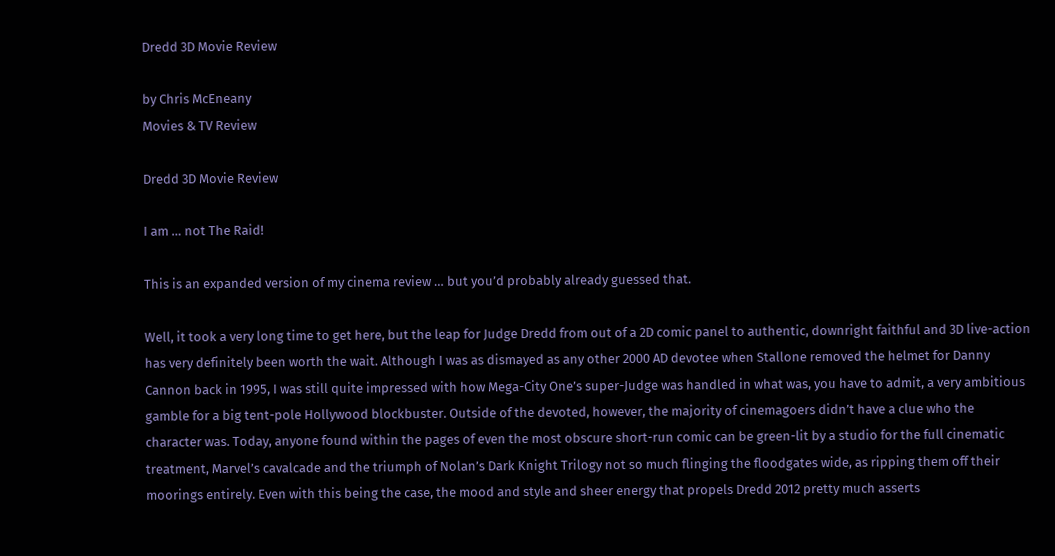Dredd 3D Movie Review

by Chris McEneany
Movies & TV Review

Dredd 3D Movie Review

I am … not The Raid!

This is an expanded version of my cinema review … but you’d probably already guessed that.

Well, it took a very long time to get here, but the leap for Judge Dredd from out of a 2D comic panel to authentic, downright faithful and 3D live-action has very definitely been worth the wait. Although I was as dismayed as any other 2000 AD devotee when Stallone removed the helmet for Danny Cannon back in 1995, I was still quite impressed with how Mega-City One’s super-Judge was handled in what was, you have to admit, a very ambitious gamble for a big tent-pole Hollywood blockbuster. Outside of the devoted, however, the majority of cinemagoers didn’t have a clue who the character was. Today, anyone found within the pages of even the most obscure short-run comic can be green-lit by a studio for the full cinematic treatment, Marvel’s cavalcade and the triumph of Nolan’s Dark Knight Trilogy not so much flinging the floodgates wide, as ripping them off their moorings entirely. Even with this being the case, the mood and style and sheer energy that propels Dredd 2012 pretty much asserts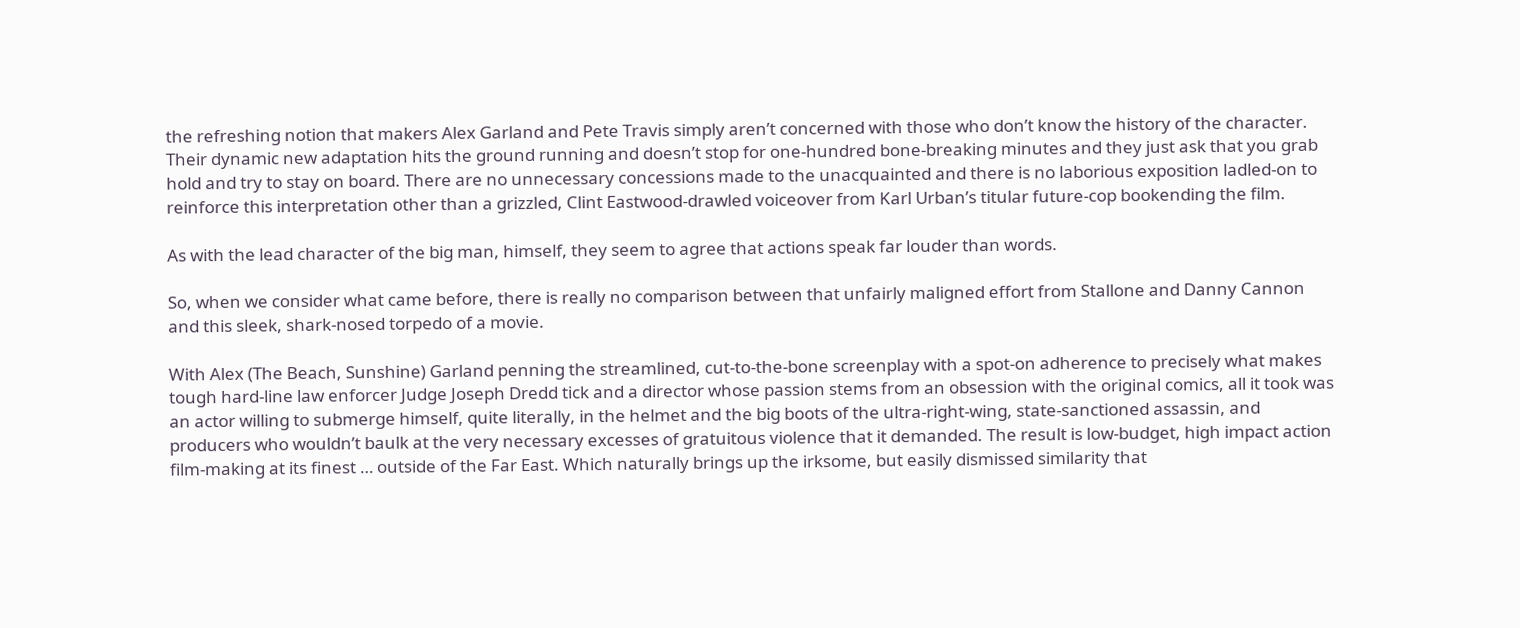the refreshing notion that makers Alex Garland and Pete Travis simply aren’t concerned with those who don’t know the history of the character. Their dynamic new adaptation hits the ground running and doesn’t stop for one-hundred bone-breaking minutes and they just ask that you grab hold and try to stay on board. There are no unnecessary concessions made to the unacquainted and there is no laborious exposition ladled-on to reinforce this interpretation other than a grizzled, Clint Eastwood-drawled voiceover from Karl Urban’s titular future-cop bookending the film.

As with the lead character of the big man, himself, they seem to agree that actions speak far louder than words.

So, when we consider what came before, there is really no comparison between that unfairly maligned effort from Stallone and Danny Cannon and this sleek, shark-nosed torpedo of a movie.

With Alex (The Beach, Sunshine) Garland penning the streamlined, cut-to-the-bone screenplay with a spot-on adherence to precisely what makes tough hard-line law enforcer Judge Joseph Dredd tick and a director whose passion stems from an obsession with the original comics, all it took was an actor willing to submerge himself, quite literally, in the helmet and the big boots of the ultra-right-wing, state-sanctioned assassin, and producers who wouldn’t baulk at the very necessary excesses of gratuitous violence that it demanded. The result is low-budget, high impact action film-making at its finest … outside of the Far East. Which naturally brings up the irksome, but easily dismissed similarity that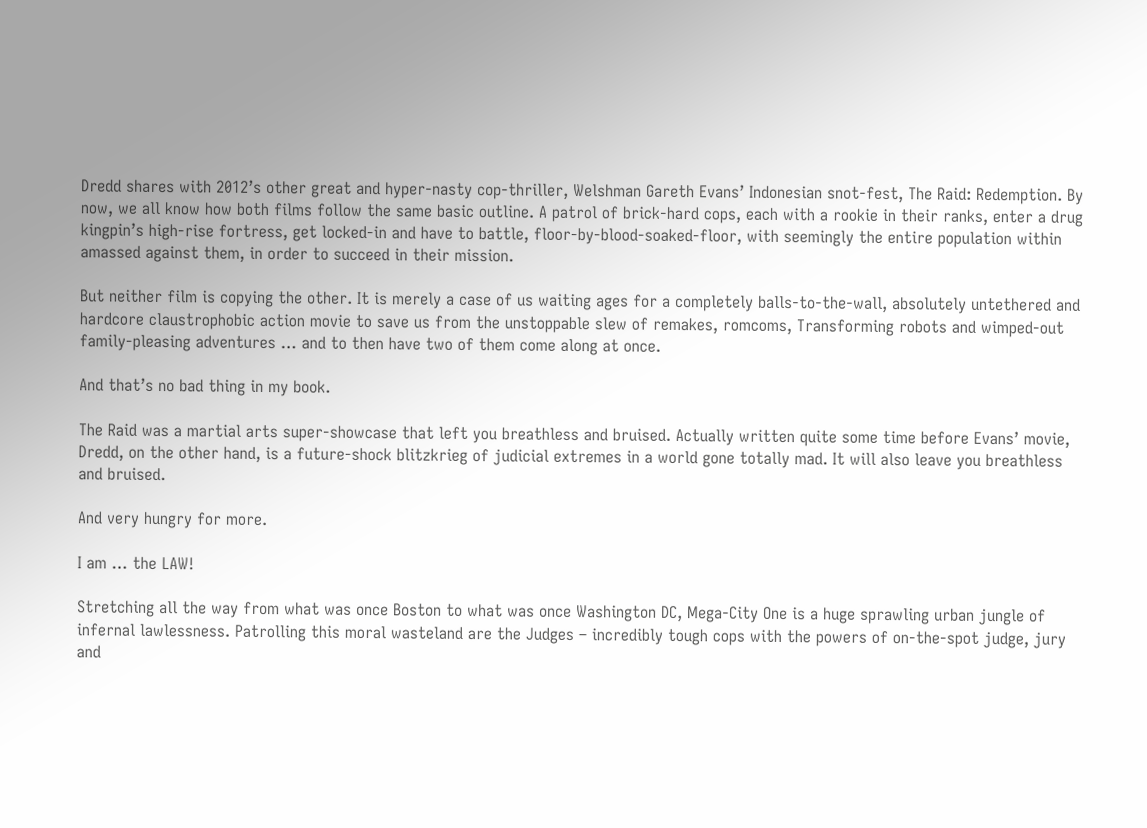Dredd shares with 2012’s other great and hyper-nasty cop-thriller, Welshman Gareth Evans’ Indonesian snot-fest, The Raid: Redemption. By now, we all know how both films follow the same basic outline. A patrol of brick-hard cops, each with a rookie in their ranks, enter a drug kingpin’s high-rise fortress, get locked-in and have to battle, floor-by-blood-soaked-floor, with seemingly the entire population within amassed against them, in order to succeed in their mission.

But neither film is copying the other. It is merely a case of us waiting ages for a completely balls-to-the-wall, absolutely untethered and hardcore claustrophobic action movie to save us from the unstoppable slew of remakes, romcoms, Transforming robots and wimped-out family-pleasing adventures … and to then have two of them come along at once.

And that’s no bad thing in my book.

The Raid was a martial arts super-showcase that left you breathless and bruised. Actually written quite some time before Evans’ movie, Dredd, on the other hand, is a future-shock blitzkrieg of judicial extremes in a world gone totally mad. It will also leave you breathless and bruised.

And very hungry for more.

I am … the LAW!

Stretching all the way from what was once Boston to what was once Washington DC, Mega-City One is a huge sprawling urban jungle of infernal lawlessness. Patrolling this moral wasteland are the Judges – incredibly tough cops with the powers of on-the-spot judge, jury and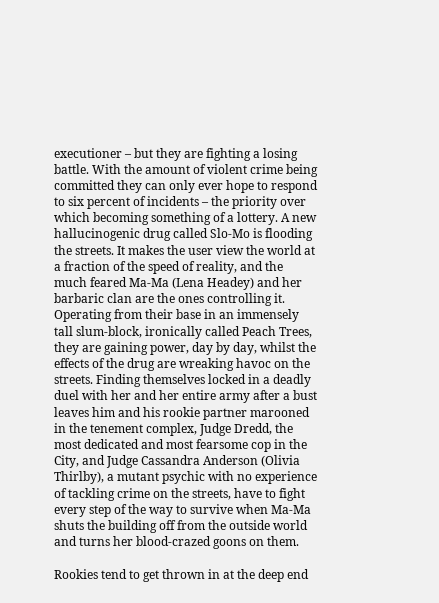executioner – but they are fighting a losing battle. With the amount of violent crime being committed they can only ever hope to respond to six percent of incidents – the priority over which becoming something of a lottery. A new hallucinogenic drug called Slo-Mo is flooding the streets. It makes the user view the world at a fraction of the speed of reality, and the much feared Ma-Ma (Lena Headey) and her barbaric clan are the ones controlling it. Operating from their base in an immensely tall slum-block, ironically called Peach Trees, they are gaining power, day by day, whilst the effects of the drug are wreaking havoc on the streets. Finding themselves locked in a deadly duel with her and her entire army after a bust leaves him and his rookie partner marooned in the tenement complex, Judge Dredd, the most dedicated and most fearsome cop in the City, and Judge Cassandra Anderson (Olivia Thirlby), a mutant psychic with no experience of tackling crime on the streets, have to fight every step of the way to survive when Ma-Ma shuts the building off from the outside world and turns her blood-crazed goons on them.

Rookies tend to get thrown in at the deep end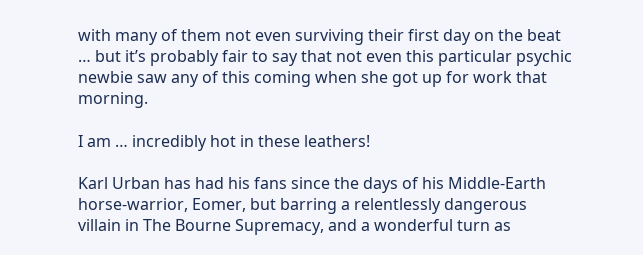with many of them not even surviving their first day on the beat … but it’s probably fair to say that not even this particular psychic newbie saw any of this coming when she got up for work that morning.

I am … incredibly hot in these leathers!

Karl Urban has had his fans since the days of his Middle-Earth horse-warrior, Eomer, but barring a relentlessly dangerous villain in The Bourne Supremacy, and a wonderful turn as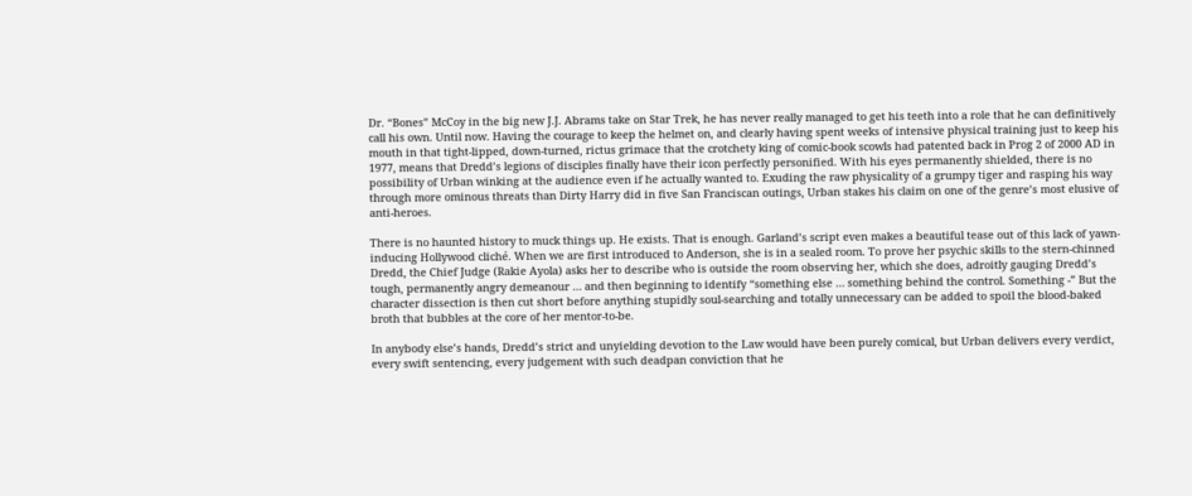Dr. “Bones” McCoy in the big new J.J. Abrams take on Star Trek, he has never really managed to get his teeth into a role that he can definitively call his own. Until now. Having the courage to keep the helmet on, and clearly having spent weeks of intensive physical training just to keep his mouth in that tight-lipped, down-turned, rictus grimace that the crotchety king of comic-book scowls had patented back in Prog 2 of 2000 AD in 1977, means that Dredd’s legions of disciples finally have their icon perfectly personified. With his eyes permanently shielded, there is no possibility of Urban winking at the audience even if he actually wanted to. Exuding the raw physicality of a grumpy tiger and rasping his way through more ominous threats than Dirty Harry did in five San Franciscan outings, Urban stakes his claim on one of the genre’s most elusive of anti-heroes.

There is no haunted history to muck things up. He exists. That is enough. Garland’s script even makes a beautiful tease out of this lack of yawn-inducing Hollywood cliché. When we are first introduced to Anderson, she is in a sealed room. To prove her psychic skills to the stern-chinned Dredd, the Chief Judge (Rakie Ayola) asks her to describe who is outside the room observing her, which she does, adroitly gauging Dredd’s tough, permanently angry demeanour … and then beginning to identify “something else … something behind the control. Something -” But the character dissection is then cut short before anything stupidly soul-searching and totally unnecessary can be added to spoil the blood-baked broth that bubbles at the core of her mentor-to-be.

In anybody else’s hands, Dredd’s strict and unyielding devotion to the Law would have been purely comical, but Urban delivers every verdict, every swift sentencing, every judgement with such deadpan conviction that he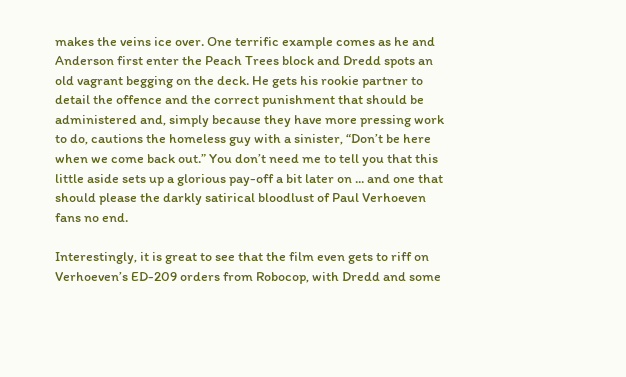makes the veins ice over. One terrific example comes as he and Anderson first enter the Peach Trees block and Dredd spots an old vagrant begging on the deck. He gets his rookie partner to detail the offence and the correct punishment that should be administered and, simply because they have more pressing work to do, cautions the homeless guy with a sinister, “Don’t be here when we come back out.” You don’t need me to tell you that this little aside sets up a glorious pay-off a bit later on ... and one that should please the darkly satirical bloodlust of Paul Verhoeven fans no end.

Interestingly, it is great to see that the film even gets to riff on Verhoeven’s ED-209 orders from Robocop, with Dredd and some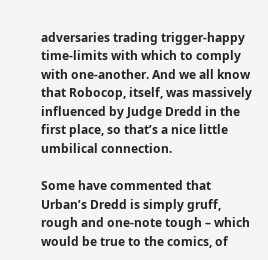adversaries trading trigger-happy time-limits with which to comply with one-another. And we all know that Robocop, itself, was massively influenced by Judge Dredd in the first place, so that’s a nice little umbilical connection.

Some have commented that Urban’s Dredd is simply gruff, rough and one-note tough – which would be true to the comics, of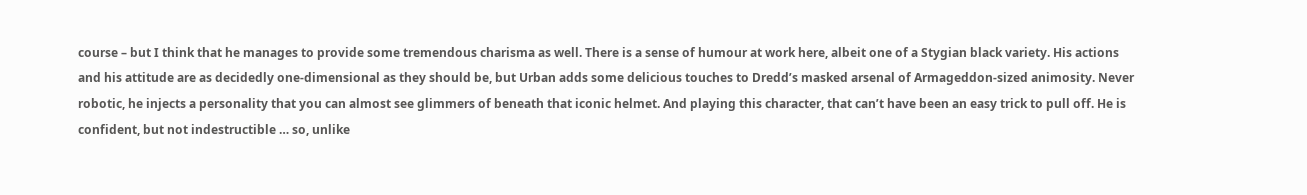course – but I think that he manages to provide some tremendous charisma as well. There is a sense of humour at work here, albeit one of a Stygian black variety. His actions and his attitude are as decidedly one-dimensional as they should be, but Urban adds some delicious touches to Dredd’s masked arsenal of Armageddon-sized animosity. Never robotic, he injects a personality that you can almost see glimmers of beneath that iconic helmet. And playing this character, that can’t have been an easy trick to pull off. He is confident, but not indestructible … so, unlike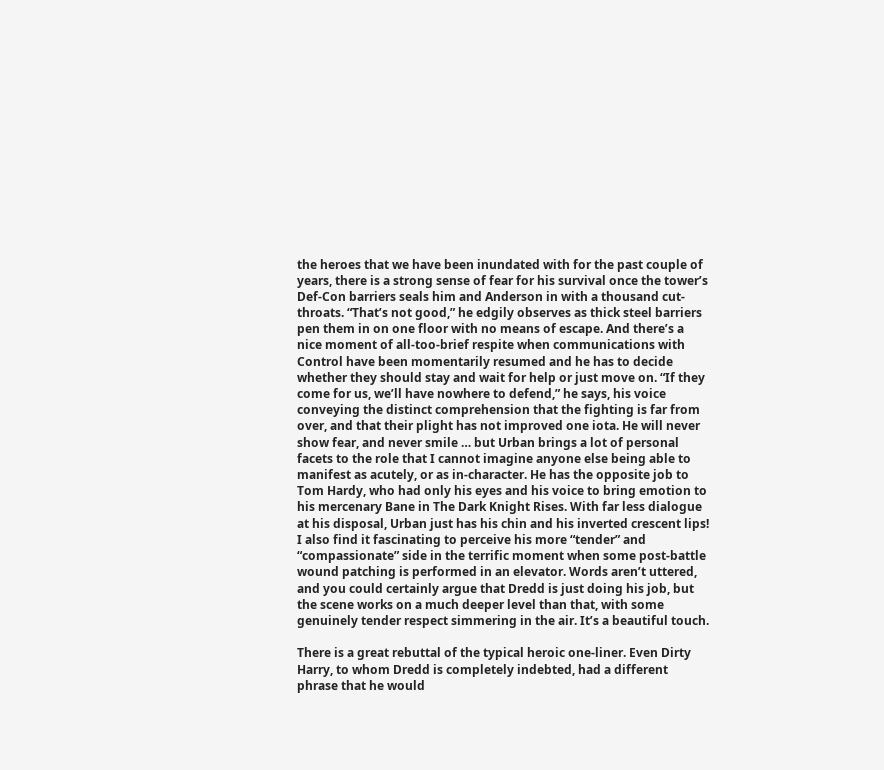the heroes that we have been inundated with for the past couple of years, there is a strong sense of fear for his survival once the tower’s Def-Con barriers seals him and Anderson in with a thousand cut-throats. “That’s not good,” he edgily observes as thick steel barriers pen them in on one floor with no means of escape. And there’s a nice moment of all-too-brief respite when communications with Control have been momentarily resumed and he has to decide whether they should stay and wait for help or just move on. “If they come for us, we’ll have nowhere to defend,” he says, his voice conveying the distinct comprehension that the fighting is far from over, and that their plight has not improved one iota. He will never show fear, and never smile … but Urban brings a lot of personal facets to the role that I cannot imagine anyone else being able to manifest as acutely, or as in-character. He has the opposite job to Tom Hardy, who had only his eyes and his voice to bring emotion to his mercenary Bane in The Dark Knight Rises. With far less dialogue at his disposal, Urban just has his chin and his inverted crescent lips! I also find it fascinating to perceive his more “tender” and “compassionate” side in the terrific moment when some post-battle wound patching is performed in an elevator. Words aren’t uttered, and you could certainly argue that Dredd is just doing his job, but the scene works on a much deeper level than that, with some genuinely tender respect simmering in the air. It’s a beautiful touch.

There is a great rebuttal of the typical heroic one-liner. Even Dirty Harry, to whom Dredd is completely indebted, had a different phrase that he would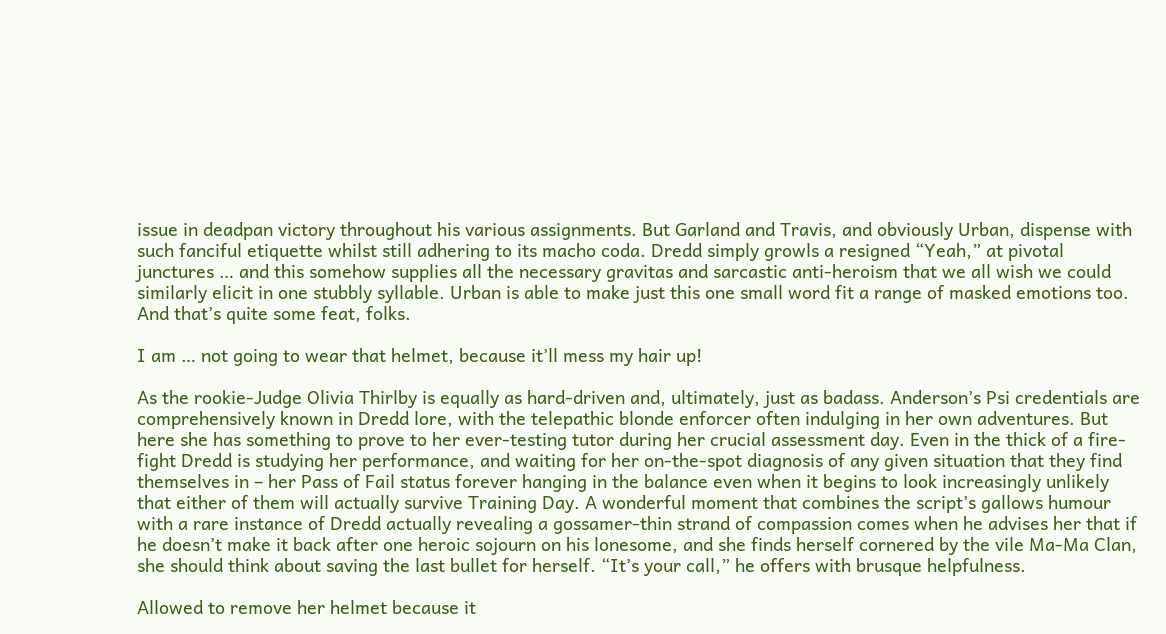issue in deadpan victory throughout his various assignments. But Garland and Travis, and obviously Urban, dispense with such fanciful etiquette whilst still adhering to its macho coda. Dredd simply growls a resigned “Yeah,” at pivotal junctures … and this somehow supplies all the necessary gravitas and sarcastic anti-heroism that we all wish we could similarly elicit in one stubbly syllable. Urban is able to make just this one small word fit a range of masked emotions too. And that’s quite some feat, folks.

I am … not going to wear that helmet, because it’ll mess my hair up!

As the rookie-Judge Olivia Thirlby is equally as hard-driven and, ultimately, just as badass. Anderson’s Psi credentials are comprehensively known in Dredd lore, with the telepathic blonde enforcer often indulging in her own adventures. But here she has something to prove to her ever-testing tutor during her crucial assessment day. Even in the thick of a fire-fight Dredd is studying her performance, and waiting for her on-the-spot diagnosis of any given situation that they find themselves in – her Pass of Fail status forever hanging in the balance even when it begins to look increasingly unlikely that either of them will actually survive Training Day. A wonderful moment that combines the script’s gallows humour with a rare instance of Dredd actually revealing a gossamer-thin strand of compassion comes when he advises her that if he doesn’t make it back after one heroic sojourn on his lonesome, and she finds herself cornered by the vile Ma-Ma Clan, she should think about saving the last bullet for herself. “It’s your call,” he offers with brusque helpfulness.

Allowed to remove her helmet because it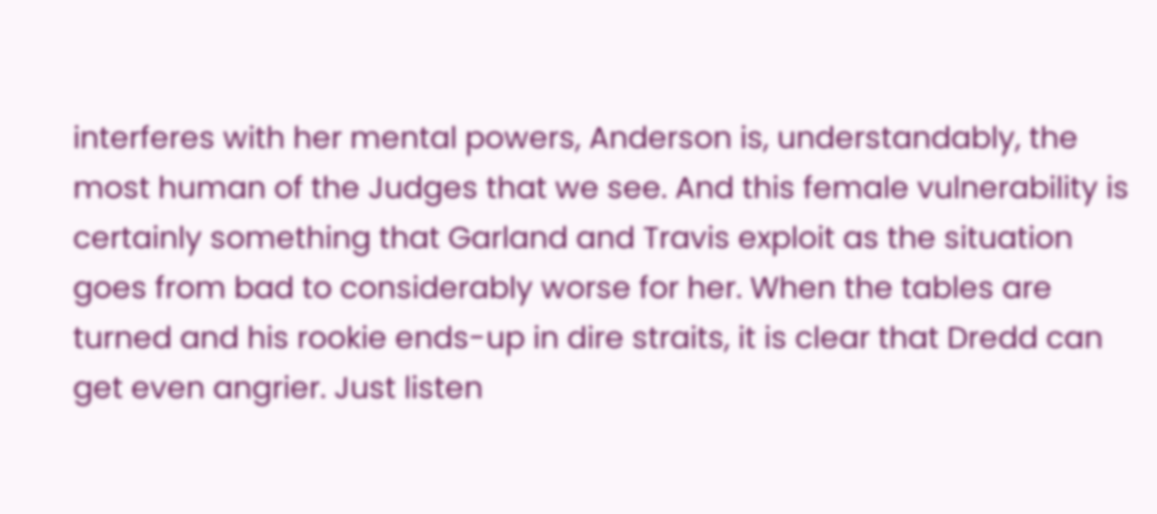interferes with her mental powers, Anderson is, understandably, the most human of the Judges that we see. And this female vulnerability is certainly something that Garland and Travis exploit as the situation goes from bad to considerably worse for her. When the tables are turned and his rookie ends-up in dire straits, it is clear that Dredd can get even angrier. Just listen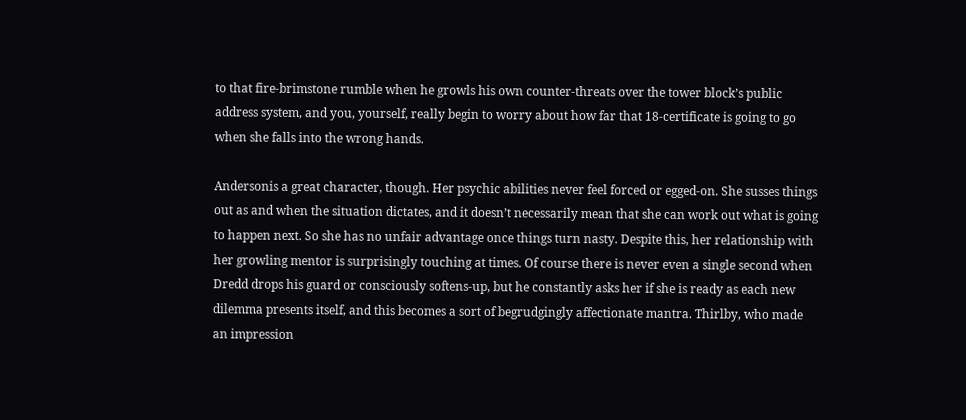to that fire-brimstone rumble when he growls his own counter-threats over the tower block’s public address system, and you, yourself, really begin to worry about how far that 18-certificate is going to go when she falls into the wrong hands.

Andersonis a great character, though. Her psychic abilities never feel forced or egged-on. She susses things out as and when the situation dictates, and it doesn’t necessarily mean that she can work out what is going to happen next. So she has no unfair advantage once things turn nasty. Despite this, her relationship with her growling mentor is surprisingly touching at times. Of course there is never even a single second when Dredd drops his guard or consciously softens-up, but he constantly asks her if she is ready as each new dilemma presents itself, and this becomes a sort of begrudgingly affectionate mantra. Thirlby, who made an impression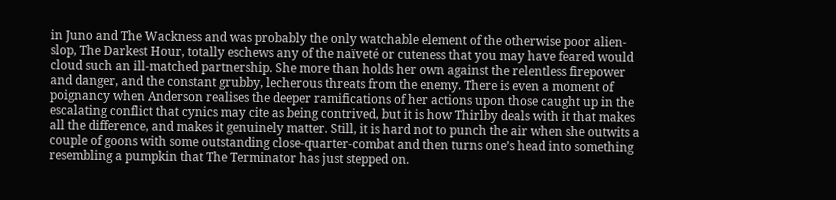in Juno and The Wackness and was probably the only watchable element of the otherwise poor alien-slop, The Darkest Hour, totally eschews any of the naïveté or cuteness that you may have feared would cloud such an ill-matched partnership. She more than holds her own against the relentless firepower and danger, and the constant grubby, lecherous threats from the enemy. There is even a moment of poignancy when Anderson realises the deeper ramifications of her actions upon those caught up in the escalating conflict that cynics may cite as being contrived, but it is how Thirlby deals with it that makes all the difference, and makes it genuinely matter. Still, it is hard not to punch the air when she outwits a couple of goons with some outstanding close-quarter-combat and then turns one’s head into something resembling a pumpkin that The Terminator has just stepped on.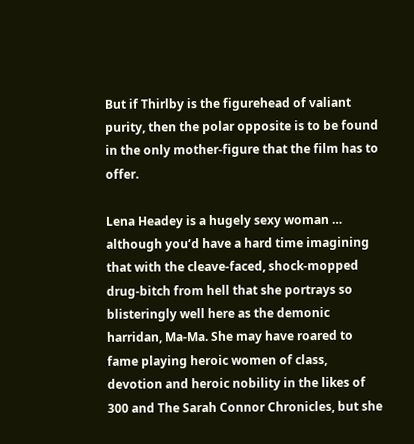But if Thirlby is the figurehead of valiant purity, then the polar opposite is to be found in the only mother-figure that the film has to offer.

Lena Headey is a hugely sexy woman … although you’d have a hard time imagining that with the cleave-faced, shock-mopped drug-bitch from hell that she portrays so blisteringly well here as the demonic harridan, Ma-Ma. She may have roared to fame playing heroic women of class, devotion and heroic nobility in the likes of 300 and The Sarah Connor Chronicles, but she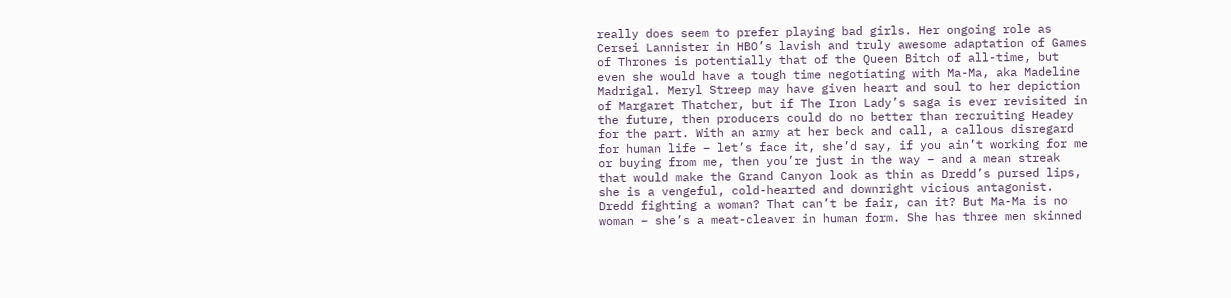really does seem to prefer playing bad girls. Her ongoing role as Cersei Lannister in HBO’s lavish and truly awesome adaptation of Games of Thrones is potentially that of the Queen Bitch of all-time, but even she would have a tough time negotiating with Ma-Ma, aka Madeline Madrigal. Meryl Streep may have given heart and soul to her depiction of Margaret Thatcher, but if The Iron Lady’s saga is ever revisited in the future, then producers could do no better than recruiting Headey for the part. With an army at her beck and call, a callous disregard for human life – let’s face it, she’d say, if you ain’t working for me or buying from me, then you’re just in the way – and a mean streak that would make the Grand Canyon look as thin as Dredd’s pursed lips, she is a vengeful, cold-hearted and downright vicious antagonist. Dredd fighting a woman? That can’t be fair, can it? But Ma-Ma is no woman – she’s a meat-cleaver in human form. She has three men skinned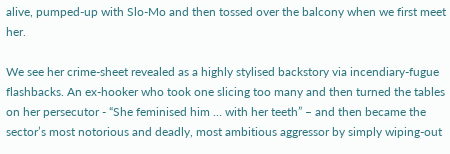alive, pumped-up with Slo-Mo and then tossed over the balcony when we first meet her.

We see her crime-sheet revealed as a highly stylised backstory via incendiary-fugue flashbacks. An ex-hooker who took one slicing too many and then turned the tables on her persecutor - “She feminised him … with her teeth” – and then became the sector’s most notorious and deadly, most ambitious aggressor by simply wiping-out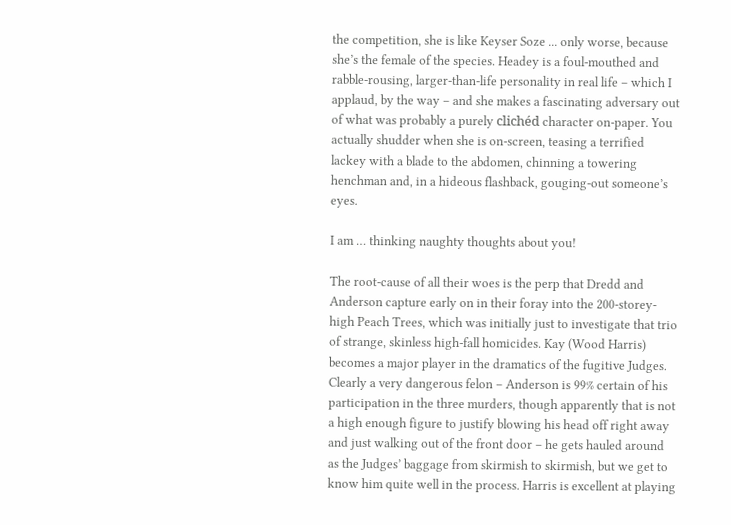the competition, she is like Keyser Soze ... only worse, because she’s the female of the species. Headey is a foul-mouthed and rabble-rousing, larger-than-life personality in real life – which I applaud, by the way – and she makes a fascinating adversary out of what was probably a purely clichéd character on-paper. You actually shudder when she is on-screen, teasing a terrified lackey with a blade to the abdomen, chinning a towering henchman and, in a hideous flashback, gouging-out someone’s eyes.

I am … thinking naughty thoughts about you!

The root-cause of all their woes is the perp that Dredd and Anderson capture early on in their foray into the 200-storey-high Peach Trees, which was initially just to investigate that trio of strange, skinless high-fall homicides. Kay (Wood Harris) becomes a major player in the dramatics of the fugitive Judges. Clearly a very dangerous felon – Anderson is 99% certain of his participation in the three murders, though apparently that is not a high enough figure to justify blowing his head off right away and just walking out of the front door – he gets hauled around as the Judges’ baggage from skirmish to skirmish, but we get to know him quite well in the process. Harris is excellent at playing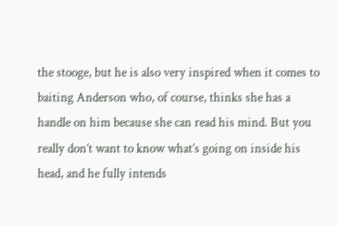the stooge, but he is also very inspired when it comes to baiting Anderson who, of course, thinks she has a handle on him because she can read his mind. But you really don’t want to know what’s going on inside his head, and he fully intends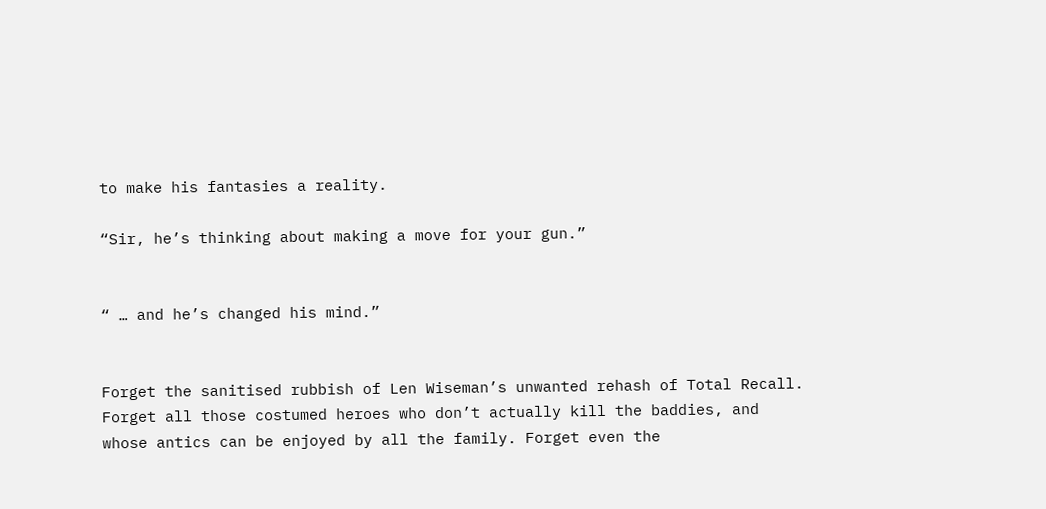to make his fantasies a reality.

“Sir, he’s thinking about making a move for your gun.”


“ … and he’s changed his mind.”


Forget the sanitised rubbish of Len Wiseman’s unwanted rehash of Total Recall. Forget all those costumed heroes who don’t actually kill the baddies, and whose antics can be enjoyed by all the family. Forget even the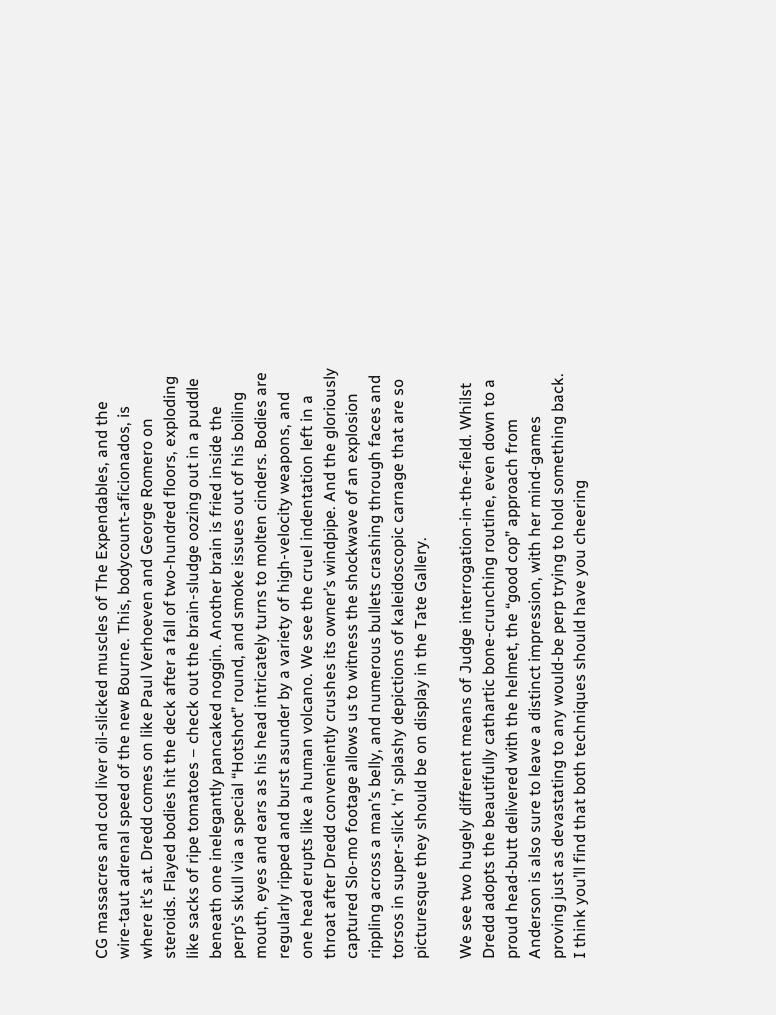CG massacres and cod liver oil-slicked muscles of The Expendables, and the wire-taut adrenal speed of the new Bourne. This, bodycount-aficionados, is where it’s at. Dredd comes on like Paul Verhoeven and George Romero on steroids. Flayed bodies hit the deck after a fall of two-hundred floors, exploding like sacks of ripe tomatoes – check out the brain-sludge oozing out in a puddle beneath one inelegantly pancaked noggin. Another brain is fried inside the perp’s skull via a special “Hotshot” round, and smoke issues out of his boiling mouth, eyes and ears as his head intricately turns to molten cinders. Bodies are regularly ripped and burst asunder by a variety of high-velocity weapons, and one head erupts like a human volcano. We see the cruel indentation left in a throat after Dredd conveniently crushes its owner’s windpipe. And the gloriously captured Slo-mo footage allows us to witness the shockwave of an explosion rippling across a man’s belly, and numerous bullets crashing through faces and torsos in super-slick ‘n’ splashy depictions of kaleidoscopic carnage that are so picturesque they should be on display in the Tate Gallery.

We see two hugely different means of Judge interrogation-in-the-field. Whilst Dredd adopts the beautifully cathartic bone-crunching routine, even down to a proud head-butt delivered with the helmet, the “good cop” approach from Anderson is also sure to leave a distinct impression, with her mind-games proving just as devastating to any would-be perp trying to hold something back. I think you’ll find that both techniques should have you cheering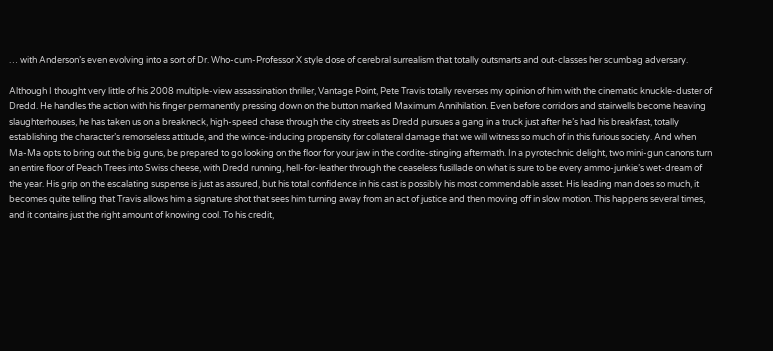… with Anderson’s even evolving into a sort of Dr. Who-cum-Professor X style dose of cerebral surrealism that totally outsmarts and out-classes her scumbag adversary.

Although I thought very little of his 2008 multiple-view assassination thriller, Vantage Point, Pete Travis totally reverses my opinion of him with the cinematic knuckle-duster of Dredd. He handles the action with his finger permanently pressing down on the button marked Maximum Annihilation. Even before corridors and stairwells become heaving slaughterhouses, he has taken us on a breakneck, high-speed chase through the city streets as Dredd pursues a gang in a truck just after he’s had his breakfast, totally establishing the character’s remorseless attitude, and the wince-inducing propensity for collateral damage that we will witness so much of in this furious society. And when Ma-Ma opts to bring out the big guns, be prepared to go looking on the floor for your jaw in the cordite-stinging aftermath. In a pyrotechnic delight, two mini-gun canons turn an entire floor of Peach Trees into Swiss cheese, with Dredd running, hell-for-leather through the ceaseless fusillade on what is sure to be every ammo-junkie’s wet-dream of the year. His grip on the escalating suspense is just as assured, but his total confidence in his cast is possibly his most commendable asset. His leading man does so much, it becomes quite telling that Travis allows him a signature shot that sees him turning away from an act of justice and then moving off in slow motion. This happens several times, and it contains just the right amount of knowing cool. To his credit,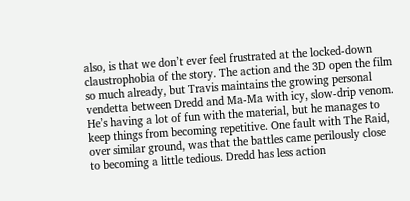also, is that we don’t ever feel frustrated at the locked-down claustrophobia of the story. The action and the 3D open the film so much already, but Travis maintains the growing personal vendetta between Dredd and Ma-Ma with icy, slow-drip venom. He’s having a lot of fun with the material, but he manages to keep things from becoming repetitive. One fault with The Raid, over similar ground, was that the battles came perilously close to becoming a little tedious. Dredd has less action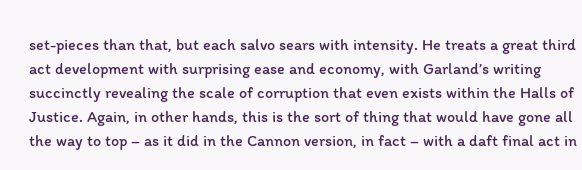set-pieces than that, but each salvo sears with intensity. He treats a great third act development with surprising ease and economy, with Garland’s writing succinctly revealing the scale of corruption that even exists within the Halls of Justice. Again, in other hands, this is the sort of thing that would have gone all the way to top – as it did in the Cannon version, in fact – with a daft final act in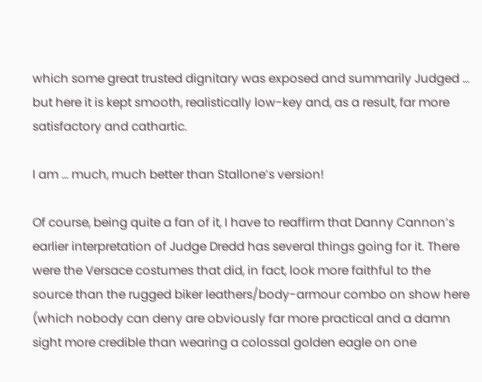which some great trusted dignitary was exposed and summarily Judged … but here it is kept smooth, realistically low-key and, as a result, far more satisfactory and cathartic.

I am … much, much better than Stallone’s version!

Of course, being quite a fan of it, I have to reaffirm that Danny Cannon’s earlier interpretation of Judge Dredd has several things going for it. There were the Versace costumes that did, in fact, look more faithful to the source than the rugged biker leathers/body-armour combo on show here (which nobody can deny are obviously far more practical and a damn sight more credible than wearing a colossal golden eagle on one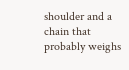shoulder and a chain that probably weighs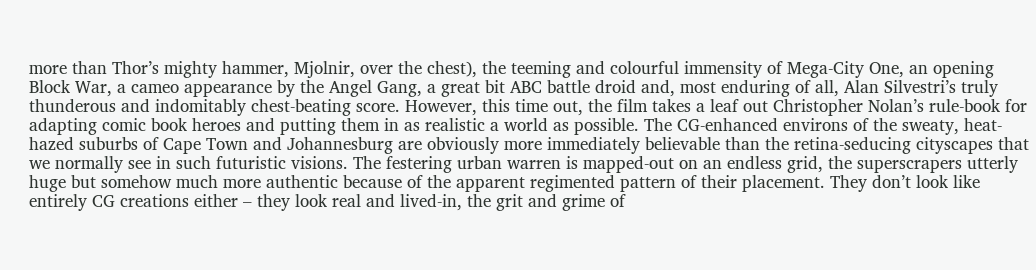more than Thor’s mighty hammer, Mjolnir, over the chest), the teeming and colourful immensity of Mega-City One, an opening Block War, a cameo appearance by the Angel Gang, a great bit ABC battle droid and, most enduring of all, Alan Silvestri’s truly thunderous and indomitably chest-beating score. However, this time out, the film takes a leaf out Christopher Nolan’s rule-book for adapting comic book heroes and putting them in as realistic a world as possible. The CG-enhanced environs of the sweaty, heat-hazed suburbs of Cape Town and Johannesburg are obviously more immediately believable than the retina-seducing cityscapes that we normally see in such futuristic visions. The festering urban warren is mapped-out on an endless grid, the superscrapers utterly huge but somehow much more authentic because of the apparent regimented pattern of their placement. They don’t look like entirely CG creations either – they look real and lived-in, the grit and grime of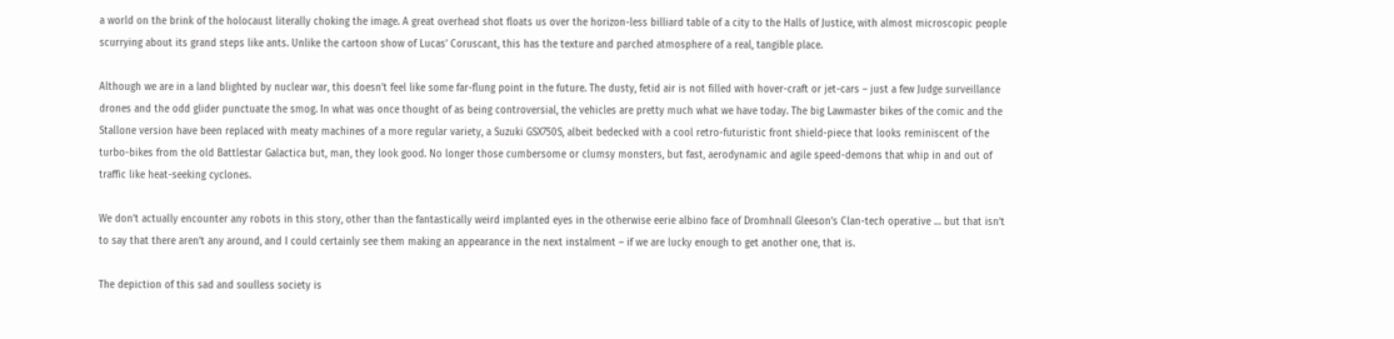a world on the brink of the holocaust literally choking the image. A great overhead shot floats us over the horizon-less billiard table of a city to the Halls of Justice, with almost microscopic people scurrying about its grand steps like ants. Unlike the cartoon show of Lucas’ Coruscant, this has the texture and parched atmosphere of a real, tangible place.

Although we are in a land blighted by nuclear war, this doesn’t feel like some far-flung point in the future. The dusty, fetid air is not filled with hover-craft or jet-cars – just a few Judge surveillance drones and the odd glider punctuate the smog. In what was once thought of as being controversial, the vehicles are pretty much what we have today. The big Lawmaster bikes of the comic and the Stallone version have been replaced with meaty machines of a more regular variety, a Suzuki GSX750S, albeit bedecked with a cool retro-futuristic front shield-piece that looks reminiscent of the turbo-bikes from the old Battlestar Galactica but, man, they look good. No longer those cumbersome or clumsy monsters, but fast, aerodynamic and agile speed-demons that whip in and out of traffic like heat-seeking cyclones.

We don’t actually encounter any robots in this story, other than the fantastically weird implanted eyes in the otherwise eerie albino face of Dromhnall Gleeson’s Clan-tech operative … but that isn’t to say that there aren’t any around, and I could certainly see them making an appearance in the next instalment – if we are lucky enough to get another one, that is.

The depiction of this sad and soulless society is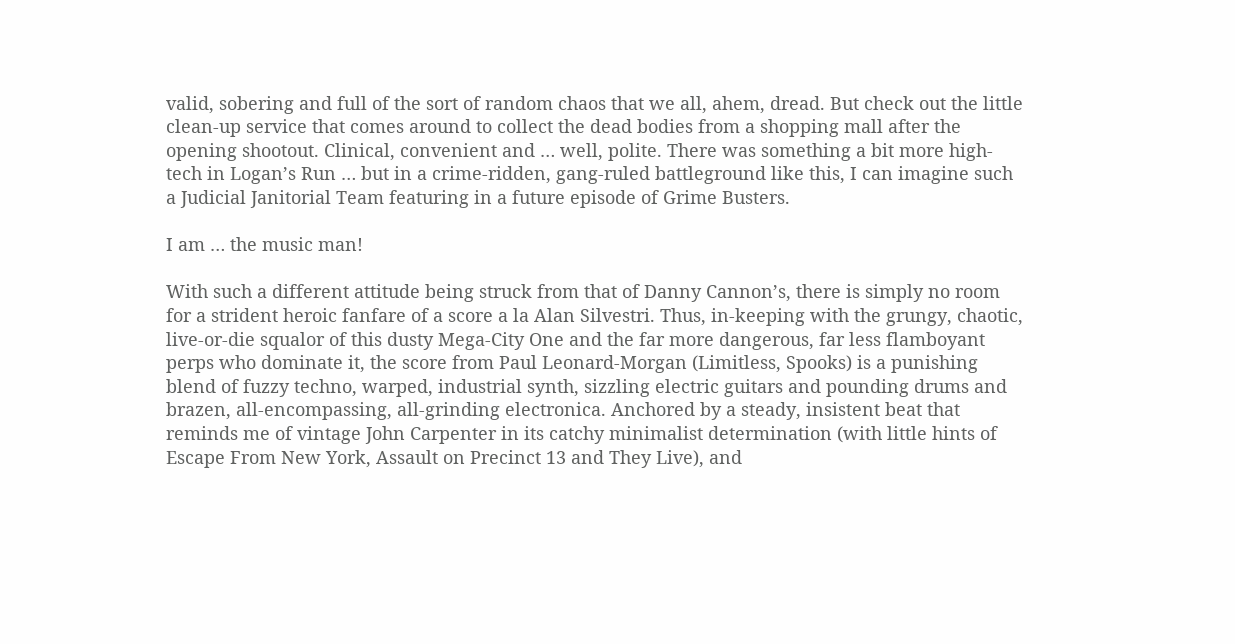valid, sobering and full of the sort of random chaos that we all, ahem, dread. But check out the little clean-up service that comes around to collect the dead bodies from a shopping mall after the opening shootout. Clinical, convenient and … well, polite. There was something a bit more high-tech in Logan’s Run … but in a crime-ridden, gang-ruled battleground like this, I can imagine such a Judicial Janitorial Team featuring in a future episode of Grime Busters.

I am … the music man!

With such a different attitude being struck from that of Danny Cannon’s, there is simply no room for a strident heroic fanfare of a score a la Alan Silvestri. Thus, in-keeping with the grungy, chaotic, live-or-die squalor of this dusty Mega-City One and the far more dangerous, far less flamboyant perps who dominate it, the score from Paul Leonard-Morgan (Limitless, Spooks) is a punishing blend of fuzzy techno, warped, industrial synth, sizzling electric guitars and pounding drums and brazen, all-encompassing, all-grinding electronica. Anchored by a steady, insistent beat that reminds me of vintage John Carpenter in its catchy minimalist determination (with little hints of Escape From New York, Assault on Precinct 13 and They Live), and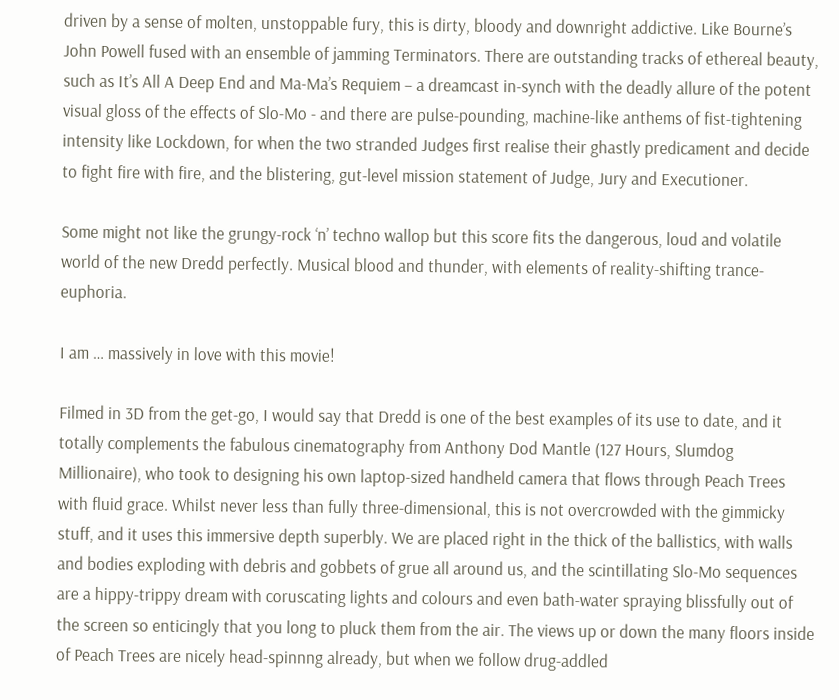driven by a sense of molten, unstoppable fury, this is dirty, bloody and downright addictive. Like Bourne’s John Powell fused with an ensemble of jamming Terminators. There are outstanding tracks of ethereal beauty, such as It’s All A Deep End and Ma-Ma’s Requiem – a dreamcast in-synch with the deadly allure of the potent visual gloss of the effects of Slo-Mo - and there are pulse-pounding, machine-like anthems of fist-tightening intensity like Lockdown, for when the two stranded Judges first realise their ghastly predicament and decide to fight fire with fire, and the blistering, gut-level mission statement of Judge, Jury and Executioner.

Some might not like the grungy-rock ‘n’ techno wallop but this score fits the dangerous, loud and volatile world of the new Dredd perfectly. Musical blood and thunder, with elements of reality-shifting trance-euphoria.

I am … massively in love with this movie!

Filmed in 3D from the get-go, I would say that Dredd is one of the best examples of its use to date, and it totally complements the fabulous cinematography from Anthony Dod Mantle (127 Hours, Slumdog Millionaire), who took to designing his own laptop-sized handheld camera that flows through Peach Trees with fluid grace. Whilst never less than fully three-dimensional, this is not overcrowded with the gimmicky stuff, and it uses this immersive depth superbly. We are placed right in the thick of the ballistics, with walls and bodies exploding with debris and gobbets of grue all around us, and the scintillating Slo-Mo sequences are a hippy-trippy dream with coruscating lights and colours and even bath-water spraying blissfully out of the screen so enticingly that you long to pluck them from the air. The views up or down the many floors inside of Peach Trees are nicely head-spinnng already, but when we follow drug-addled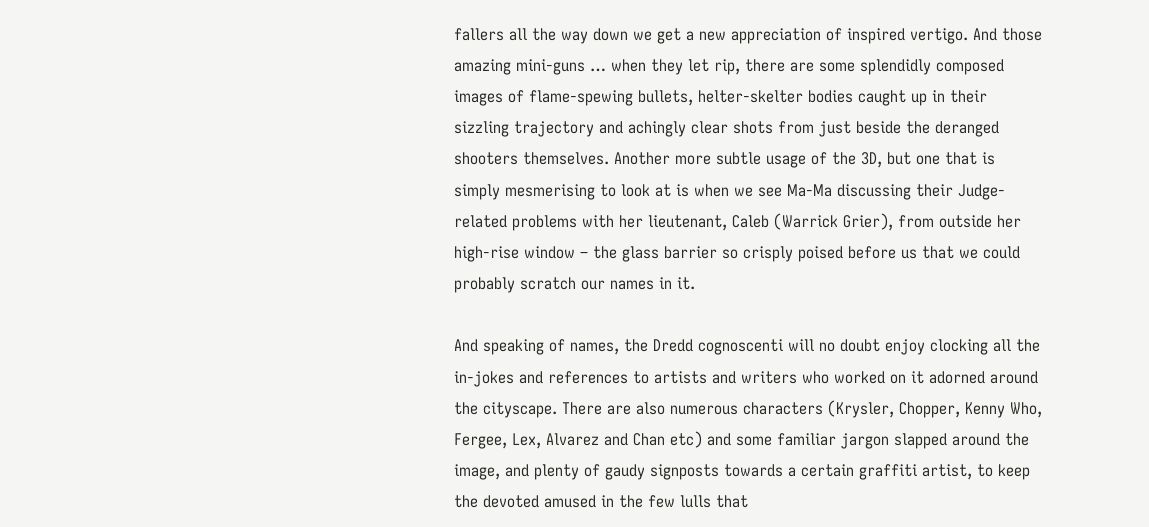fallers all the way down we get a new appreciation of inspired vertigo. And those amazing mini-guns … when they let rip, there are some splendidly composed images of flame-spewing bullets, helter-skelter bodies caught up in their sizzling trajectory and achingly clear shots from just beside the deranged shooters themselves. Another more subtle usage of the 3D, but one that is simply mesmerising to look at is when we see Ma-Ma discussing their Judge-related problems with her lieutenant, Caleb (Warrick Grier), from outside her high-rise window – the glass barrier so crisply poised before us that we could probably scratch our names in it.

And speaking of names, the Dredd cognoscenti will no doubt enjoy clocking all the in-jokes and references to artists and writers who worked on it adorned around the cityscape. There are also numerous characters (Krysler, Chopper, Kenny Who, Fergee, Lex, Alvarez and Chan etc) and some familiar jargon slapped around the image, and plenty of gaudy signposts towards a certain graffiti artist, to keep the devoted amused in the few lulls that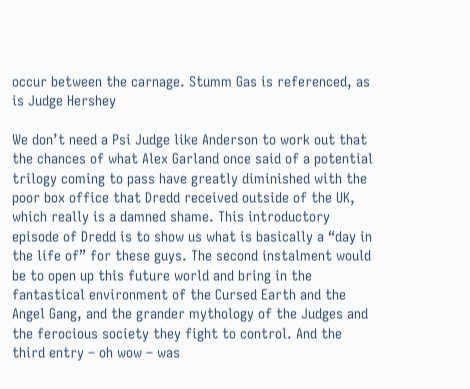occur between the carnage. Stumm Gas is referenced, as is Judge Hershey

We don’t need a Psi Judge like Anderson to work out that the chances of what Alex Garland once said of a potential trilogy coming to pass have greatly diminished with the poor box office that Dredd received outside of the UK, which really is a damned shame. This introductory episode of Dredd is to show us what is basically a “day in the life of” for these guys. The second instalment would be to open up this future world and bring in the fantastical environment of the Cursed Earth and the Angel Gang, and the grander mythology of the Judges and the ferocious society they fight to control. And the third entry – oh wow – was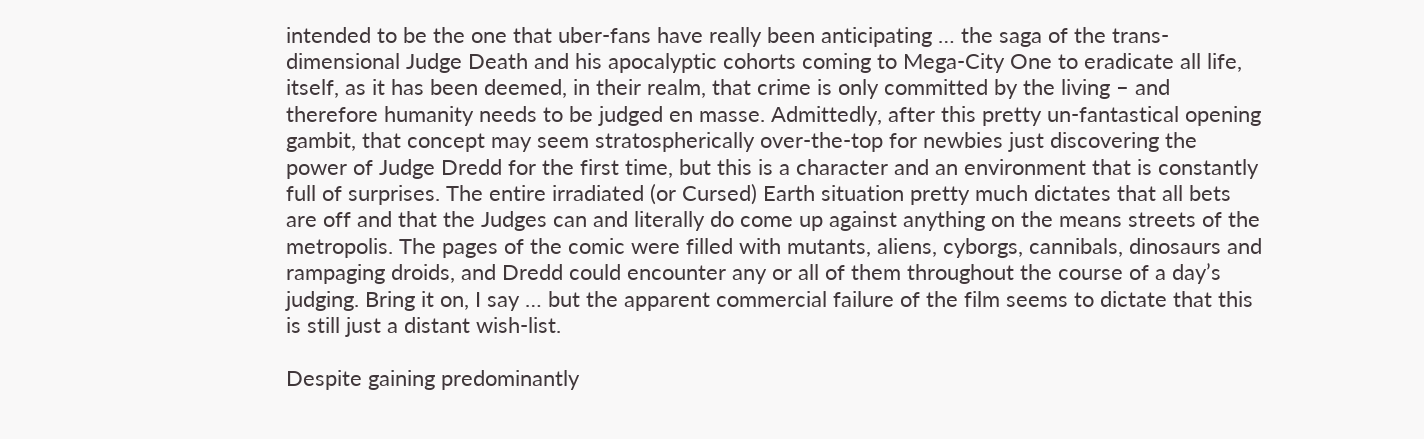intended to be the one that uber-fans have really been anticipating … the saga of the trans-dimensional Judge Death and his apocalyptic cohorts coming to Mega-City One to eradicate all life, itself, as it has been deemed, in their realm, that crime is only committed by the living – and therefore humanity needs to be judged en masse. Admittedly, after this pretty un-fantastical opening gambit, that concept may seem stratospherically over-the-top for newbies just discovering the power of Judge Dredd for the first time, but this is a character and an environment that is constantly full of surprises. The entire irradiated (or Cursed) Earth situation pretty much dictates that all bets are off and that the Judges can and literally do come up against anything on the means streets of the metropolis. The pages of the comic were filled with mutants, aliens, cyborgs, cannibals, dinosaurs and rampaging droids, and Dredd could encounter any or all of them throughout the course of a day’s judging. Bring it on, I say … but the apparent commercial failure of the film seems to dictate that this is still just a distant wish-list.

Despite gaining predominantly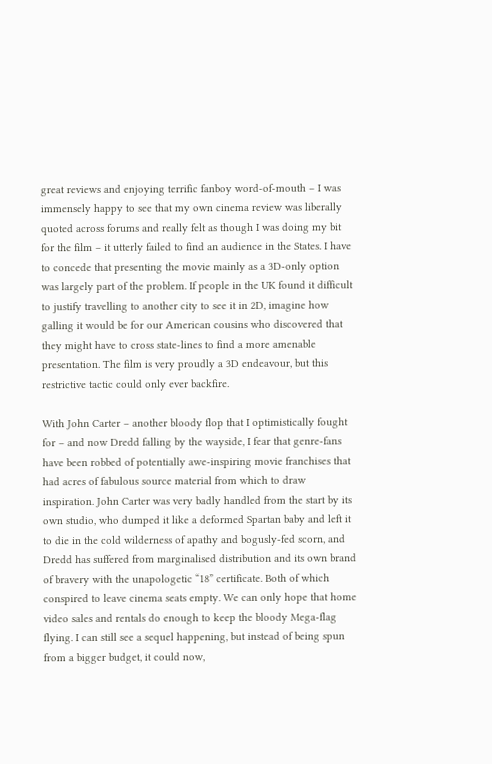great reviews and enjoying terrific fanboy word-of-mouth – I was immensely happy to see that my own cinema review was liberally quoted across forums and really felt as though I was doing my bit for the film – it utterly failed to find an audience in the States. I have to concede that presenting the movie mainly as a 3D-only option was largely part of the problem. If people in the UK found it difficult to justify travelling to another city to see it in 2D, imagine how galling it would be for our American cousins who discovered that they might have to cross state-lines to find a more amenable presentation. The film is very proudly a 3D endeavour, but this restrictive tactic could only ever backfire.

With John Carter – another bloody flop that I optimistically fought for – and now Dredd falling by the wayside, I fear that genre-fans have been robbed of potentially awe-inspiring movie franchises that had acres of fabulous source material from which to draw inspiration. John Carter was very badly handled from the start by its own studio, who dumped it like a deformed Spartan baby and left it to die in the cold wilderness of apathy and bogusly-fed scorn, and Dredd has suffered from marginalised distribution and its own brand of bravery with the unapologetic “18” certificate. Both of which conspired to leave cinema seats empty. We can only hope that home video sales and rentals do enough to keep the bloody Mega-flag flying. I can still see a sequel happening, but instead of being spun from a bigger budget, it could now,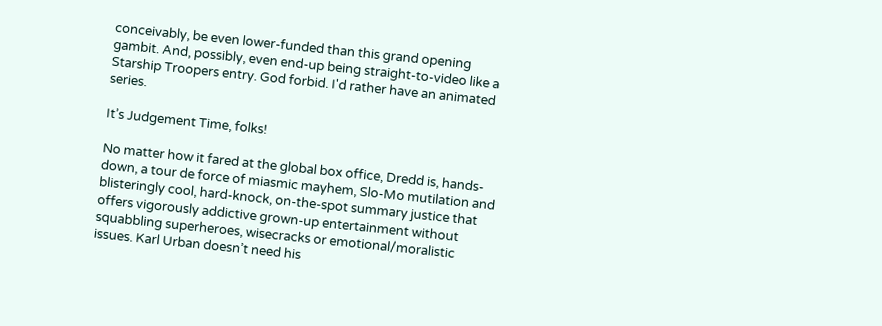conceivably, be even lower-funded than this grand opening gambit. And, possibly, even end-up being straight-to-video like a Starship Troopers entry. God forbid. I'd rather have an animated series.

It’s Judgement Time, folks!

No matter how it fared at the global box office, Dredd is, hands-down, a tour de force of miasmic mayhem, Slo-Mo mutilation and blisteringly cool, hard-knock, on-the-spot summary justice that offers vigorously addictive grown-up entertainment without squabbling superheroes, wisecracks or emotional/moralistic issues. Karl Urban doesn’t need his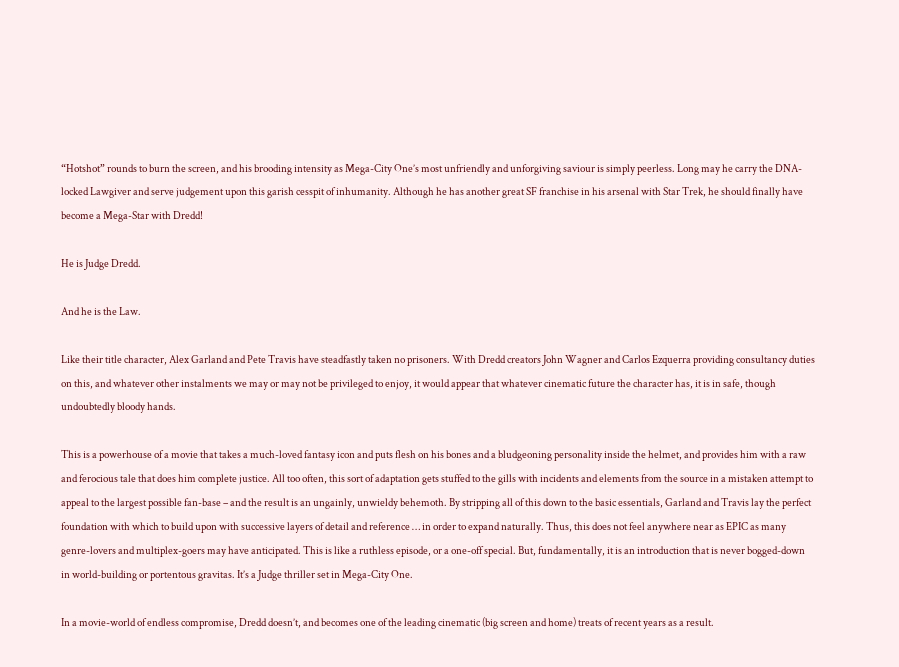“Hotshot” rounds to burn the screen, and his brooding intensity as Mega-City One’s most unfriendly and unforgiving saviour is simply peerless. Long may he carry the DNA-locked Lawgiver and serve judgement upon this garish cesspit of inhumanity. Although he has another great SF franchise in his arsenal with Star Trek, he should finally have become a Mega-Star with Dredd!

He is Judge Dredd.

And he is the Law.

Like their title character, Alex Garland and Pete Travis have steadfastly taken no prisoners. With Dredd creators John Wagner and Carlos Ezquerra providing consultancy duties on this, and whatever other instalments we may or may not be privileged to enjoy, it would appear that whatever cinematic future the character has, it is in safe, though undoubtedly bloody hands.

This is a powerhouse of a movie that takes a much-loved fantasy icon and puts flesh on his bones and a bludgeoning personality inside the helmet, and provides him with a raw and ferocious tale that does him complete justice. All too often, this sort of adaptation gets stuffed to the gills with incidents and elements from the source in a mistaken attempt to appeal to the largest possible fan-base – and the result is an ungainly, unwieldy behemoth. By stripping all of this down to the basic essentials, Garland and Travis lay the perfect foundation with which to build upon with successive layers of detail and reference … in order to expand naturally. Thus, this does not feel anywhere near as EPIC as many genre-lovers and multiplex-goers may have anticipated. This is like a ruthless episode, or a one-off special. But, fundamentally, it is an introduction that is never bogged-down in world-building or portentous gravitas. It’s a Judge thriller set in Mega-City One.

In a movie-world of endless compromise, Dredd doesn’t, and becomes one of the leading cinematic (big screen and home) treats of recent years as a result.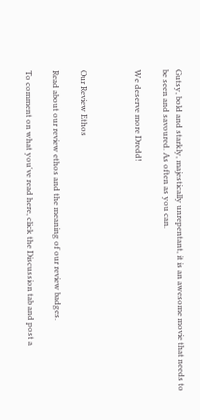Gutsy, bold and starkly, majestically unrepentant, it is an awesome movie that needs to be seen and savoured. As often as you can.

We deserve more Dredd!



Our Review Ethos

Read about our review ethos and the meaning of our review badges.

To comment on what you've read here, click the Discussion tab and post a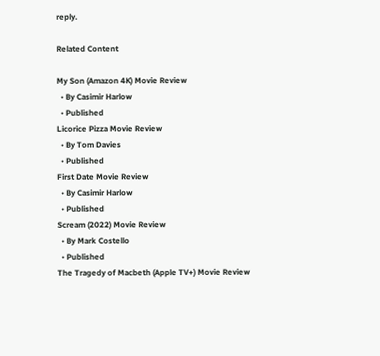reply.

Related Content

My Son (Amazon 4K) Movie Review
  • By Casimir Harlow
  • Published
Licorice Pizza Movie Review
  • By Tom Davies
  • Published
First Date Movie Review
  • By Casimir Harlow
  • Published
Scream (2022) Movie Review
  • By Mark Costello
  • Published
The Tragedy of Macbeth (Apple TV+) Movie Review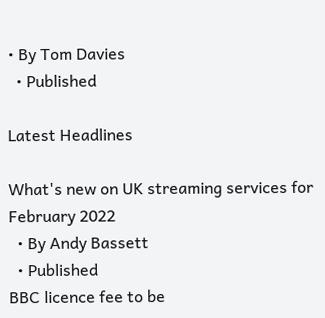• By Tom Davies
  • Published

Latest Headlines

What's new on UK streaming services for February 2022
  • By Andy Bassett
  • Published
BBC licence fee to be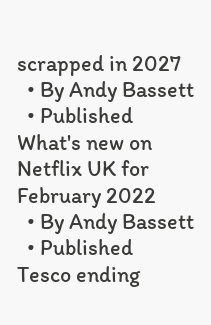scrapped in 2027
  • By Andy Bassett
  • Published
What's new on Netflix UK for February 2022
  • By Andy Bassett
  • Published
Tesco ending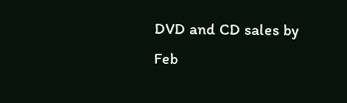DVD and CD sales by Feb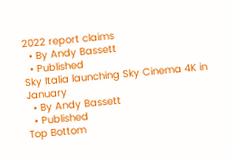2022 report claims
  • By Andy Bassett
  • Published
Sky Italia launching Sky Cinema 4K in January
  • By Andy Bassett
  • Published
Top Bottom